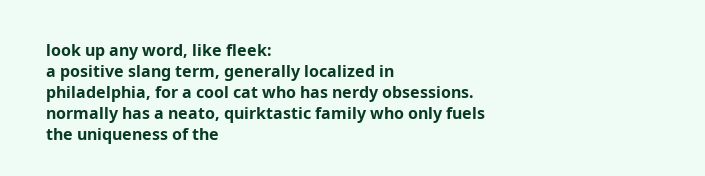look up any word, like fleek:
a positive slang term, generally localized in philadelphia, for a cool cat who has nerdy obsessions. normally has a neato, quirktastic family who only fuels the uniqueness of the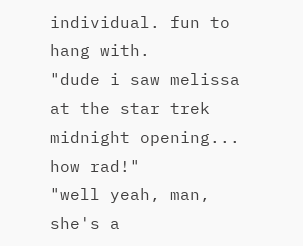individual. fun to hang with.
"dude i saw melissa at the star trek midnight opening... how rad!"
"well yeah, man, she's a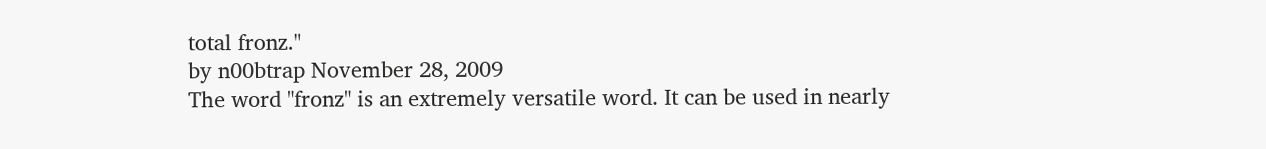total fronz."
by n00btrap November 28, 2009
The word "fronz" is an extremely versatile word. It can be used in nearly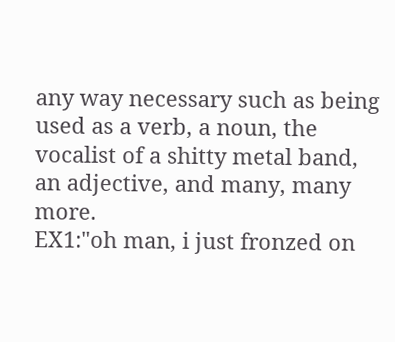any way necessary such as being used as a verb, a noun, the vocalist of a shitty metal band, an adjective, and many, many more.
EX1:"oh man, i just fronzed on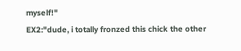myself!"
EX2:"dude, i totally fronzed this chick the other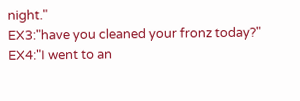night."
EX3:"have you cleaned your fronz today?"
EX4:"I went to an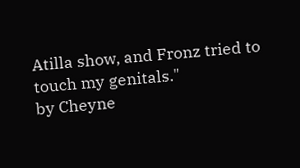Atilla show, and Fronz tried to touch my genitals."
by Cheyne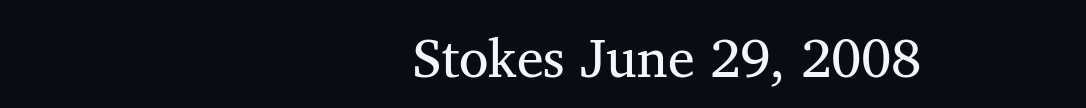Stokes June 29, 2008